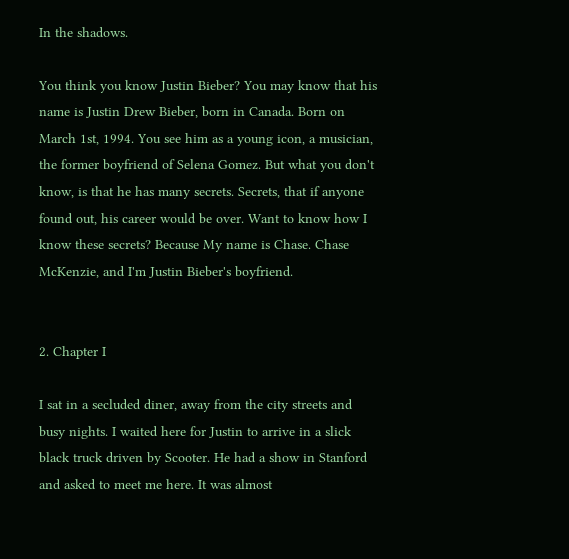In the shadows.

You think you know Justin Bieber? You may know that his name is Justin Drew Bieber, born in Canada. Born on March 1st, 1994. You see him as a young icon, a musician, the former boyfriend of Selena Gomez. But what you don't know, is that he has many secrets. Secrets, that if anyone found out, his career would be over. Want to know how I know these secrets? Because My name is Chase. Chase McKenzie, and I'm Justin Bieber's boyfriend.


2. Chapter I

I sat in a secluded diner, away from the city streets and busy nights. I waited here for Justin to arrive in a slick black truck driven by Scooter. He had a show in Stanford and asked to meet me here. It was almost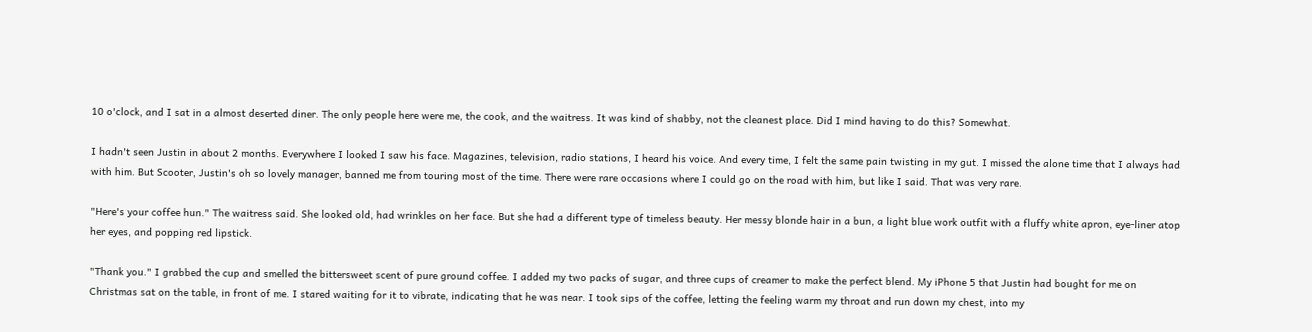10 o'clock, and I sat in a almost deserted diner. The only people here were me, the cook, and the waitress. It was kind of shabby, not the cleanest place. Did I mind having to do this? Somewhat.

I hadn't seen Justin in about 2 months. Everywhere I looked I saw his face. Magazines, television, radio stations, I heard his voice. And every time, I felt the same pain twisting in my gut. I missed the alone time that I always had with him. But Scooter, Justin's oh so lovely manager, banned me from touring most of the time. There were rare occasions where I could go on the road with him, but like I said. That was very rare.

"Here's your coffee hun." The waitress said. She looked old, had wrinkles on her face. But she had a different type of timeless beauty. Her messy blonde hair in a bun, a light blue work outfit with a fluffy white apron, eye-liner atop her eyes, and popping red lipstick.

"Thank you." I grabbed the cup and smelled the bittersweet scent of pure ground coffee. I added my two packs of sugar, and three cups of creamer to make the perfect blend. My iPhone 5 that Justin had bought for me on Christmas sat on the table, in front of me. I stared waiting for it to vibrate, indicating that he was near. I took sips of the coffee, letting the feeling warm my throat and run down my chest, into my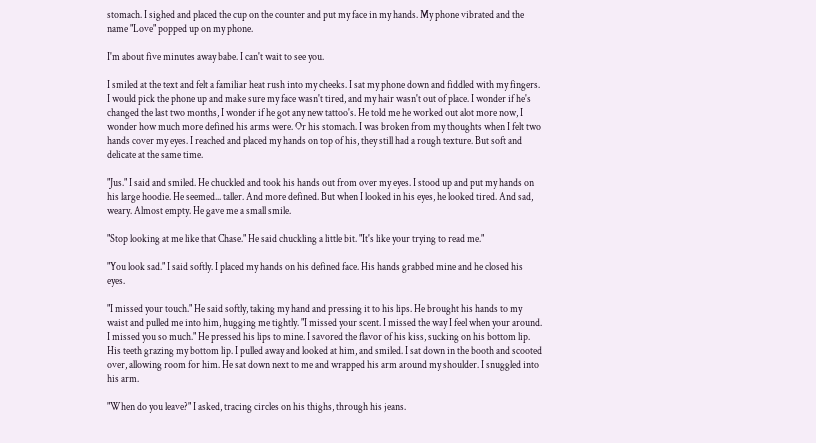stomach. I sighed and placed the cup on the counter and put my face in my hands. My phone vibrated and the name "Love" popped up on my phone.

I'm about five minutes away babe. I can't wait to see you.

I smiled at the text and felt a familiar heat rush into my cheeks. I sat my phone down and fiddled with my fingers. I would pick the phone up and make sure my face wasn't tired, and my hair wasn't out of place. I wonder if he's changed the last two months, I wonder if he got any new tattoo's. He told me he worked out alot more now, I wonder how much more defined his arms were. Or his stomach. I was broken from my thoughts when I felt two hands cover my eyes. I reached and placed my hands on top of his, they still had a rough texture. But soft and delicate at the same time.

"Jus." I said and smiled. He chuckled and took his hands out from over my eyes. I stood up and put my hands on his large hoodie. He seemed... taller. And more defined. But when I looked in his eyes, he looked tired. And sad, weary. Almost empty. He gave me a small smile.

"Stop looking at me like that Chase." He said chuckling a little bit. "It's like your trying to read me."

"You look sad." I said softly. I placed my hands on his defined face. His hands grabbed mine and he closed his eyes.

"I missed your touch." He said softly, taking my hand and pressing it to his lips. He brought his hands to my waist and pulled me into him, hugging me tightly. "I missed your scent. I missed the way I feel when your around. I missed you so much." He pressed his lips to mine. I savored the flavor of his kiss, sucking on his bottom lip. His teeth grazing my bottom lip. I pulled away and looked at him, and smiled. I sat down in the booth and scooted over, allowing room for him. He sat down next to me and wrapped his arm around my shoulder. I snuggled into his arm.

"When do you leave?" I asked, tracing circles on his thighs, through his jeans.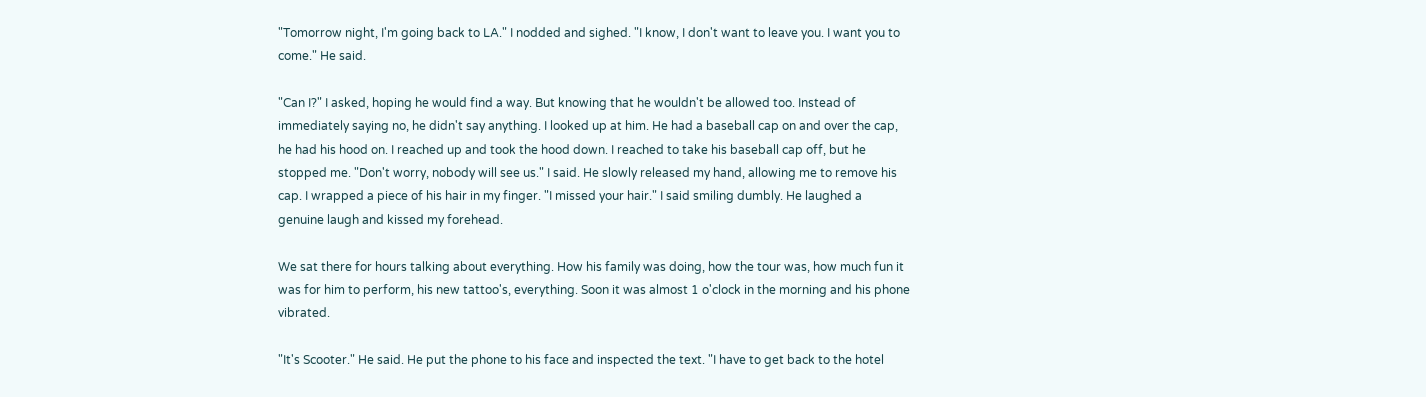"Tomorrow night, I'm going back to LA." I nodded and sighed. "I know, I don't want to leave you. I want you to come." He said.

"Can I?" I asked, hoping he would find a way. But knowing that he wouldn't be allowed too. Instead of immediately saying no, he didn't say anything. I looked up at him. He had a baseball cap on and over the cap, he had his hood on. I reached up and took the hood down. I reached to take his baseball cap off, but he stopped me. "Don't worry, nobody will see us." I said. He slowly released my hand, allowing me to remove his cap. I wrapped a piece of his hair in my finger. "I missed your hair." I said smiling dumbly. He laughed a genuine laugh and kissed my forehead.

We sat there for hours talking about everything. How his family was doing, how the tour was, how much fun it was for him to perform, his new tattoo's, everything. Soon it was almost 1 o'clock in the morning and his phone vibrated.

"It's Scooter." He said. He put the phone to his face and inspected the text. "I have to get back to the hotel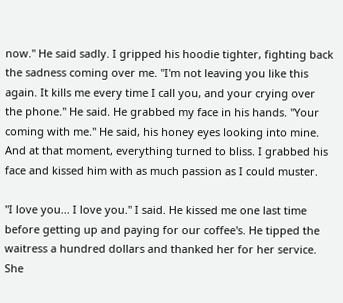now." He said sadly. I gripped his hoodie tighter, fighting back the sadness coming over me. "I'm not leaving you like this again. It kills me every time I call you, and your crying over the phone." He said. He grabbed my face in his hands. "Your coming with me." He said, his honey eyes looking into mine. And at that moment, everything turned to bliss. I grabbed his face and kissed him with as much passion as I could muster.

"I love you... I love you." I said. He kissed me one last time before getting up and paying for our coffee's. He tipped the waitress a hundred dollars and thanked her for her service. She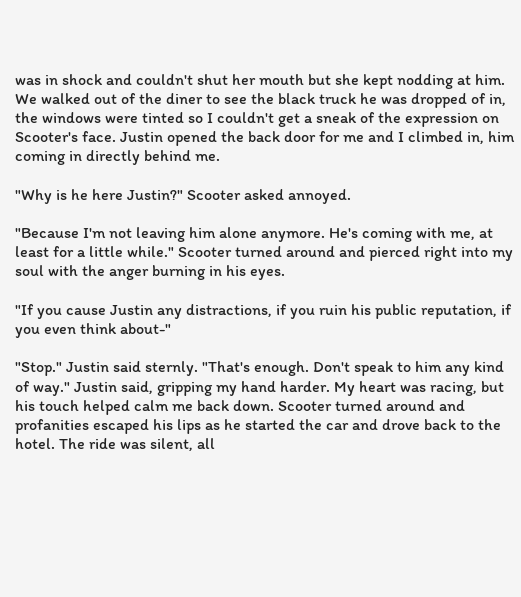was in shock and couldn't shut her mouth but she kept nodding at him. We walked out of the diner to see the black truck he was dropped of in, the windows were tinted so I couldn't get a sneak of the expression on Scooter's face. Justin opened the back door for me and I climbed in, him coming in directly behind me.

"Why is he here Justin?" Scooter asked annoyed.

"Because I'm not leaving him alone anymore. He's coming with me, at least for a little while." Scooter turned around and pierced right into my soul with the anger burning in his eyes.

"If you cause Justin any distractions, if you ruin his public reputation, if you even think about-"

"Stop." Justin said sternly. "That's enough. Don't speak to him any kind of way." Justin said, gripping my hand harder. My heart was racing, but his touch helped calm me back down. Scooter turned around and profanities escaped his lips as he started the car and drove back to the hotel. The ride was silent, all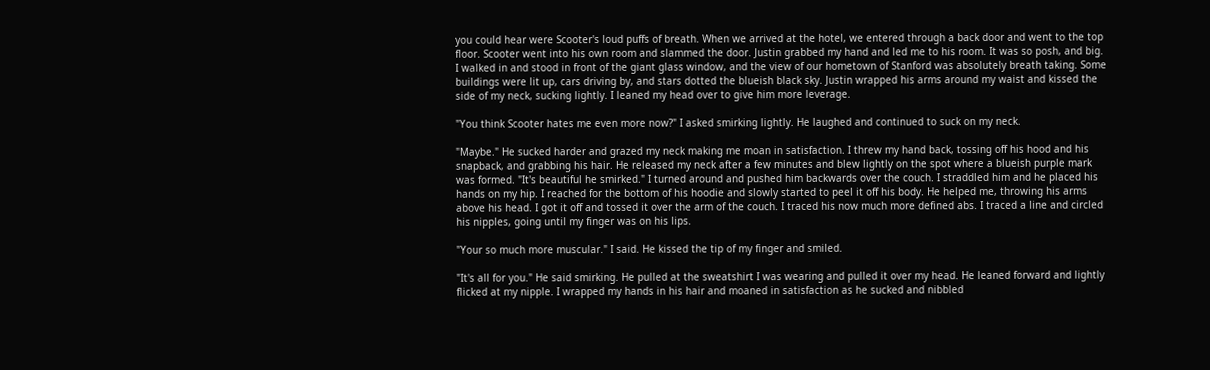you could hear were Scooter's loud puffs of breath. When we arrived at the hotel, we entered through a back door and went to the top floor. Scooter went into his own room and slammed the door. Justin grabbed my hand and led me to his room. It was so posh, and big. I walked in and stood in front of the giant glass window, and the view of our hometown of Stanford was absolutely breath taking. Some buildings were lit up, cars driving by, and stars dotted the blueish black sky. Justin wrapped his arms around my waist and kissed the side of my neck, sucking lightly. I leaned my head over to give him more leverage.

"You think Scooter hates me even more now?" I asked smirking lightly. He laughed and continued to suck on my neck.

"Maybe." He sucked harder and grazed my neck making me moan in satisfaction. I threw my hand back, tossing off his hood and his snapback, and grabbing his hair. He released my neck after a few minutes and blew lightly on the spot where a blueish purple mark was formed. "It's beautiful he smirked." I turned around and pushed him backwards over the couch. I straddled him and he placed his hands on my hip. I reached for the bottom of his hoodie and slowly started to peel it off his body. He helped me, throwing his arms above his head. I got it off and tossed it over the arm of the couch. I traced his now much more defined abs. I traced a line and circled his nipples, going until my finger was on his lips.

"Your so much more muscular." I said. He kissed the tip of my finger and smiled.

"It's all for you." He said smirking. He pulled at the sweatshirt I was wearing and pulled it over my head. He leaned forward and lightly flicked at my nipple. I wrapped my hands in his hair and moaned in satisfaction as he sucked and nibbled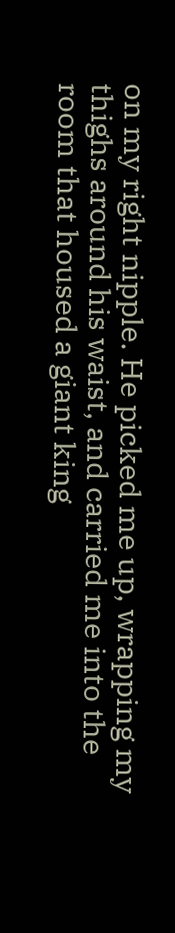on my right nipple. He picked me up, wrapping my thighs around his waist, and carried me into the room that housed a giant king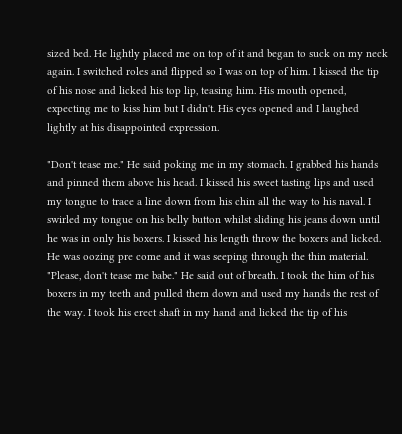sized bed. He lightly placed me on top of it and began to suck on my neck again. I switched roles and flipped so I was on top of him. I kissed the tip of his nose and licked his top lip, teasing him. His mouth opened, expecting me to kiss him but I didn't. His eyes opened and I laughed lightly at his disappointed expression.

"Don't tease me." He said poking me in my stomach. I grabbed his hands and pinned them above his head. I kissed his sweet tasting lips and used my tongue to trace a line down from his chin all the way to his naval. I swirled my tongue on his belly button whilst sliding his jeans down until he was in only his boxers. I kissed his length throw the boxers and licked. He was oozing pre come and it was seeping through the thin material. "Please, don't tease me babe." He said out of breath. I took the him of his boxers in my teeth and pulled them down and used my hands the rest of the way. I took his erect shaft in my hand and licked the tip of his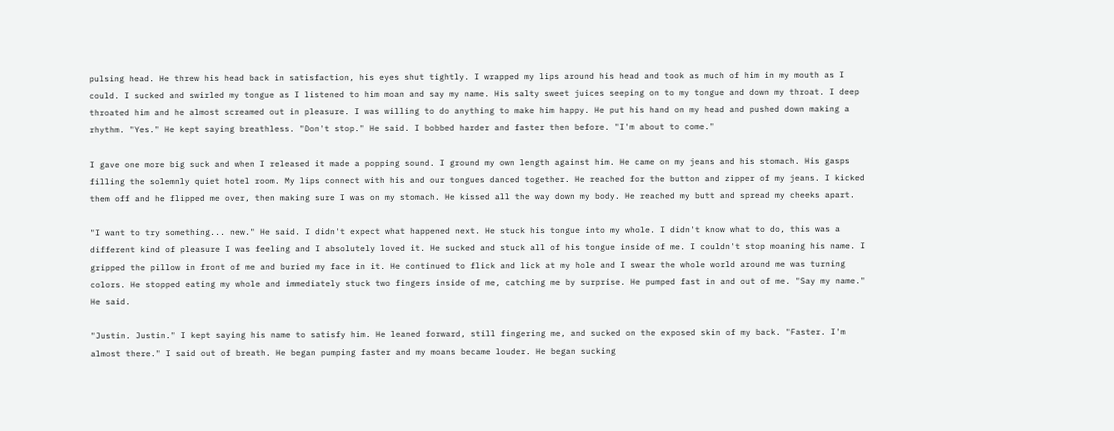pulsing head. He threw his head back in satisfaction, his eyes shut tightly. I wrapped my lips around his head and took as much of him in my mouth as I could. I sucked and swirled my tongue as I listened to him moan and say my name. His salty sweet juices seeping on to my tongue and down my throat. I deep throated him and he almost screamed out in pleasure. I was willing to do anything to make him happy. He put his hand on my head and pushed down making a rhythm. "Yes." He kept saying breathless. "Don't stop." He said. I bobbed harder and faster then before. "I'm about to come."

I gave one more big suck and when I released it made a popping sound. I ground my own length against him. He came on my jeans and his stomach. His gasps filling the solemnly quiet hotel room. My lips connect with his and our tongues danced together. He reached for the button and zipper of my jeans. I kicked them off and he flipped me over, then making sure I was on my stomach. He kissed all the way down my body. He reached my butt and spread my cheeks apart.

"I want to try something... new." He said. I didn't expect what happened next. He stuck his tongue into my whole. I didn't know what to do, this was a different kind of pleasure I was feeling and I absolutely loved it. He sucked and stuck all of his tongue inside of me. I couldn't stop moaning his name. I gripped the pillow in front of me and buried my face in it. He continued to flick and lick at my hole and I swear the whole world around me was turning colors. He stopped eating my whole and immediately stuck two fingers inside of me, catching me by surprise. He pumped fast in and out of me. "Say my name." He said.

"Justin. Justin." I kept saying his name to satisfy him. He leaned forward, still fingering me, and sucked on the exposed skin of my back. "Faster. I'm almost there." I said out of breath. He began pumping faster and my moans became louder. He began sucking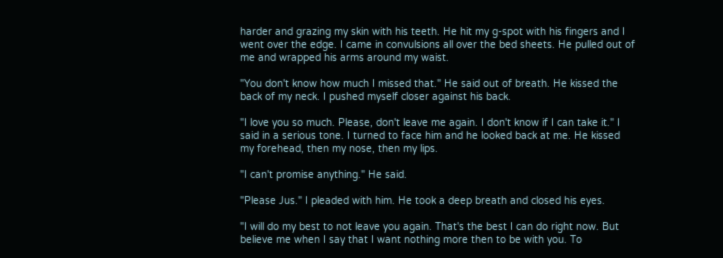harder and grazing my skin with his teeth. He hit my g-spot with his fingers and I went over the edge. I came in convulsions all over the bed sheets. He pulled out of me and wrapped his arms around my waist.

"You don't know how much I missed that." He said out of breath. He kissed the back of my neck. I pushed myself closer against his back.

"I love you so much. Please, don't leave me again. I don't know if I can take it." I said in a serious tone. I turned to face him and he looked back at me. He kissed my forehead, then my nose, then my lips.

"I can't promise anything." He said.

"Please Jus." I pleaded with him. He took a deep breath and closed his eyes.

"I will do my best to not leave you again. That's the best I can do right now. But believe me when I say that I want nothing more then to be with you. To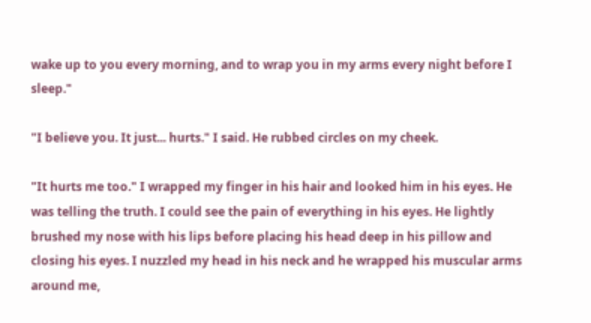wake up to you every morning, and to wrap you in my arms every night before I sleep."

"I believe you. It just... hurts." I said. He rubbed circles on my cheek.

"It hurts me too." I wrapped my finger in his hair and looked him in his eyes. He was telling the truth. I could see the pain of everything in his eyes. He lightly brushed my nose with his lips before placing his head deep in his pillow and closing his eyes. I nuzzled my head in his neck and he wrapped his muscular arms around me,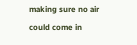making sure no air could come in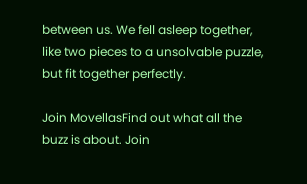between us. We fell asleep together, like two pieces to a unsolvable puzzle, but fit together perfectly.

Join MovellasFind out what all the buzz is about. Join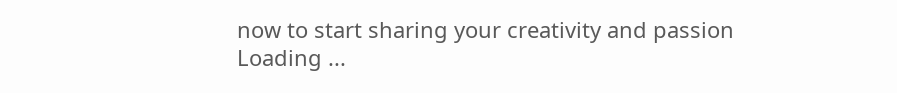now to start sharing your creativity and passion
Loading ...